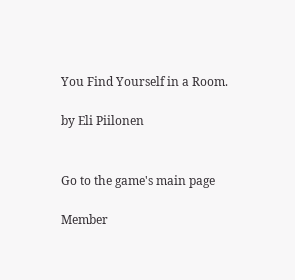You Find Yourself in a Room.

by Eli Piilonen


Go to the game's main page

Member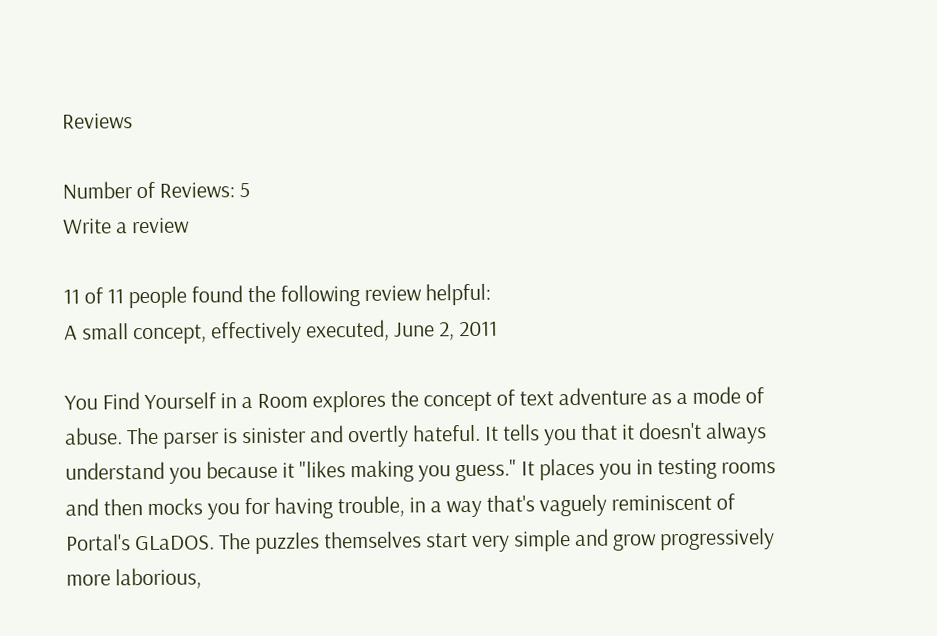Reviews

Number of Reviews: 5
Write a review

11 of 11 people found the following review helpful:
A small concept, effectively executed, June 2, 2011

You Find Yourself in a Room explores the concept of text adventure as a mode of abuse. The parser is sinister and overtly hateful. It tells you that it doesn't always understand you because it "likes making you guess." It places you in testing rooms and then mocks you for having trouble, in a way that's vaguely reminiscent of Portal's GLaDOS. The puzzles themselves start very simple and grow progressively more laborious,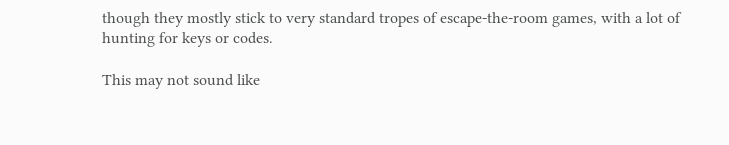though they mostly stick to very standard tropes of escape-the-room games, with a lot of hunting for keys or codes.

This may not sound like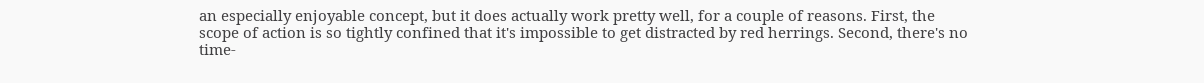an especially enjoyable concept, but it does actually work pretty well, for a couple of reasons. First, the scope of action is so tightly confined that it's impossible to get distracted by red herrings. Second, there's no time-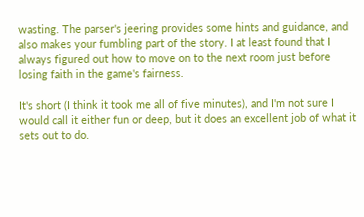wasting. The parser's jeering provides some hints and guidance, and also makes your fumbling part of the story. I at least found that I always figured out how to move on to the next room just before losing faith in the game's fairness.

It's short (I think it took me all of five minutes), and I'm not sure I would call it either fun or deep, but it does an excellent job of what it sets out to do.